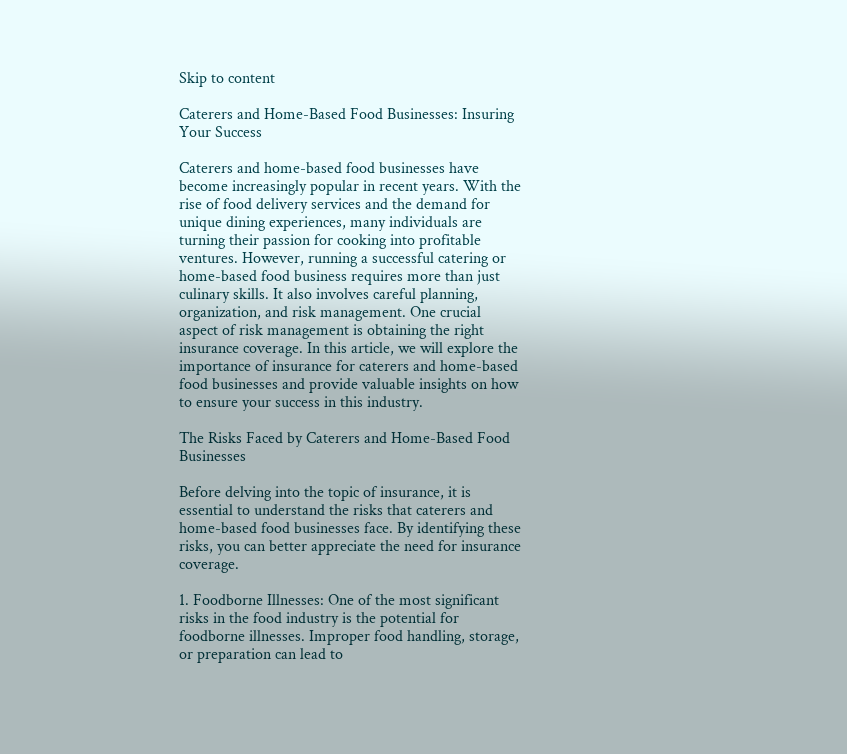Skip to content

Caterers and Home-Based Food Businesses: Insuring Your Success

Caterers and home-based food businesses have become increasingly popular in recent years. With the rise of food delivery services and the demand for unique dining experiences, many individuals are turning their passion for cooking into profitable ventures. However, running a successful catering or home-based food business requires more than just culinary skills. It also involves careful planning, organization, and risk management. One crucial aspect of risk management is obtaining the right insurance coverage. In this article, we will explore the importance of insurance for caterers and home-based food businesses and provide valuable insights on how to ensure your success in this industry.

The Risks Faced by Caterers and Home-Based Food Businesses

Before delving into the topic of insurance, it is essential to understand the risks that caterers and home-based food businesses face. By identifying these risks, you can better appreciate the need for insurance coverage.

1. Foodborne Illnesses: One of the most significant risks in the food industry is the potential for foodborne illnesses. Improper food handling, storage, or preparation can lead to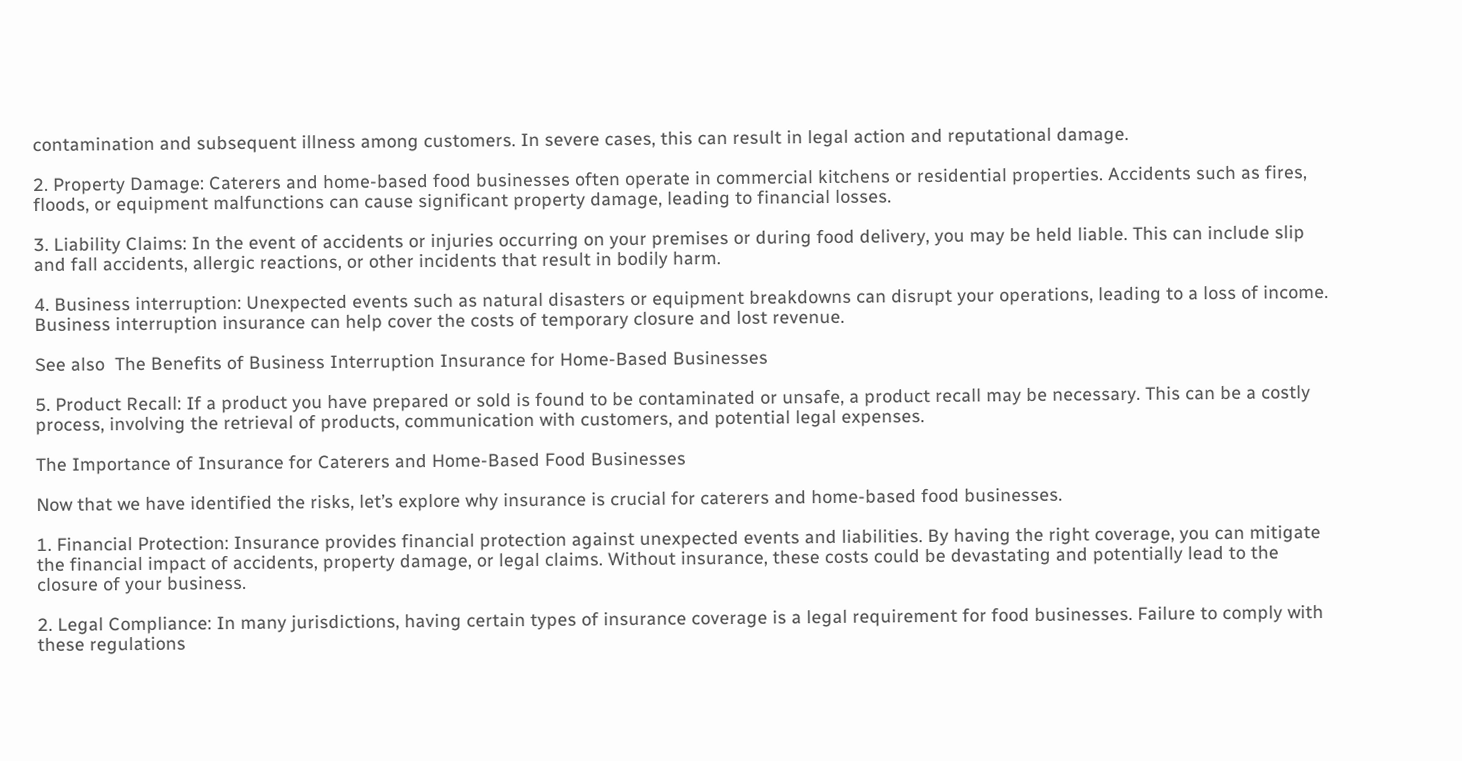contamination and subsequent illness among customers. In severe cases, this can result in legal action and reputational damage.

2. Property Damage: Caterers and home-based food businesses often operate in commercial kitchens or residential properties. Accidents such as fires, floods, or equipment malfunctions can cause significant property damage, leading to financial losses.

3. Liability Claims: In the event of accidents or injuries occurring on your premises or during food delivery, you may be held liable. This can include slip and fall accidents, allergic reactions, or other incidents that result in bodily harm.

4. Business interruption: Unexpected events such as natural disasters or equipment breakdowns can disrupt your operations, leading to a loss of income. Business interruption insurance can help cover the costs of temporary closure and lost revenue.

See also  The Benefits of Business Interruption Insurance for Home-Based Businesses

5. Product Recall: If a product you have prepared or sold is found to be contaminated or unsafe, a product recall may be necessary. This can be a costly process, involving the retrieval of products, communication with customers, and potential legal expenses.

The Importance of Insurance for Caterers and Home-Based Food Businesses

Now that we have identified the risks, let’s explore why insurance is crucial for caterers and home-based food businesses.

1. Financial Protection: Insurance provides financial protection against unexpected events and liabilities. By having the right coverage, you can mitigate the financial impact of accidents, property damage, or legal claims. Without insurance, these costs could be devastating and potentially lead to the closure of your business.

2. Legal Compliance: In many jurisdictions, having certain types of insurance coverage is a legal requirement for food businesses. Failure to comply with these regulations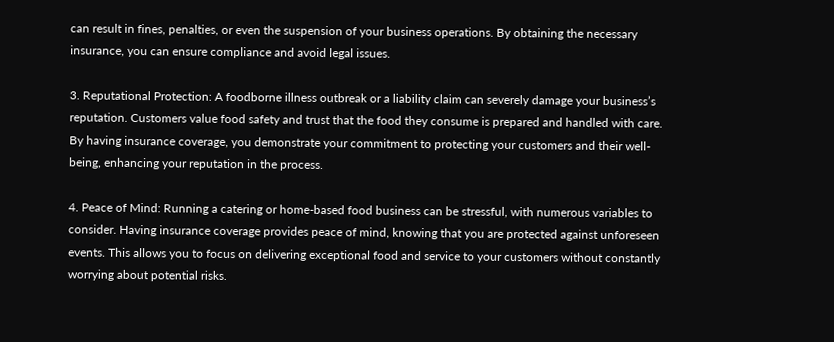can result in fines, penalties, or even the suspension of your business operations. By obtaining the necessary insurance, you can ensure compliance and avoid legal issues.

3. Reputational Protection: A foodborne illness outbreak or a liability claim can severely damage your business’s reputation. Customers value food safety and trust that the food they consume is prepared and handled with care. By having insurance coverage, you demonstrate your commitment to protecting your customers and their well-being, enhancing your reputation in the process.

4. Peace of Mind: Running a catering or home-based food business can be stressful, with numerous variables to consider. Having insurance coverage provides peace of mind, knowing that you are protected against unforeseen events. This allows you to focus on delivering exceptional food and service to your customers without constantly worrying about potential risks.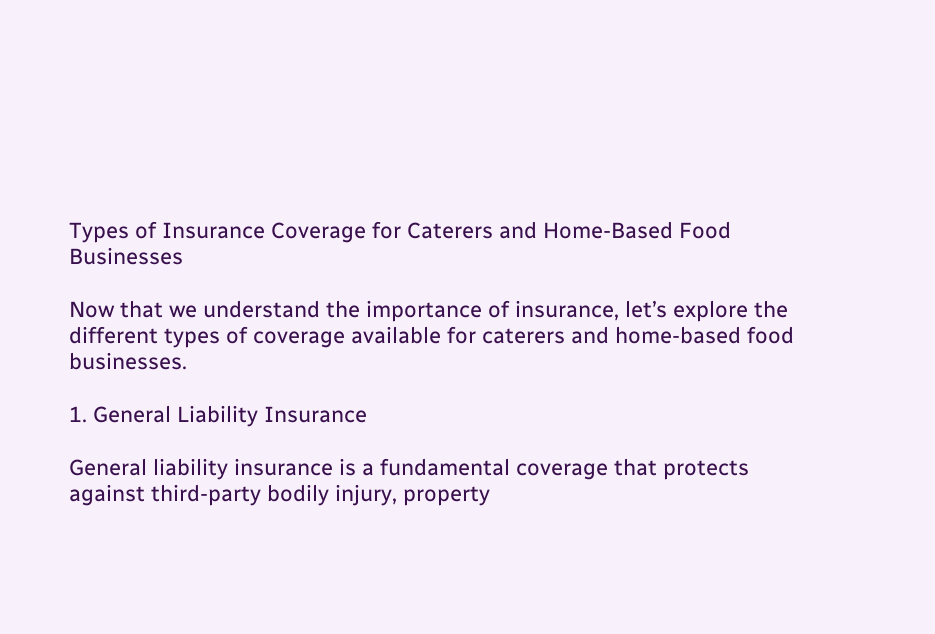Types of Insurance Coverage for Caterers and Home-Based Food Businesses

Now that we understand the importance of insurance, let’s explore the different types of coverage available for caterers and home-based food businesses.

1. General Liability Insurance

General liability insurance is a fundamental coverage that protects against third-party bodily injury, property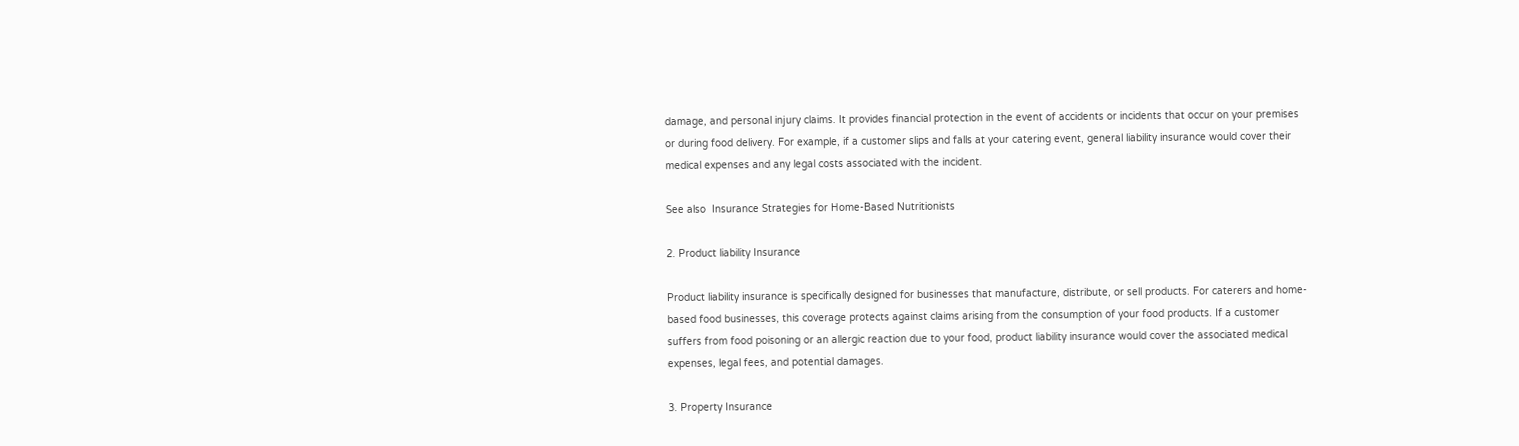damage, and personal injury claims. It provides financial protection in the event of accidents or incidents that occur on your premises or during food delivery. For example, if a customer slips and falls at your catering event, general liability insurance would cover their medical expenses and any legal costs associated with the incident.

See also  Insurance Strategies for Home-Based Nutritionists

2. Product liability Insurance

Product liability insurance is specifically designed for businesses that manufacture, distribute, or sell products. For caterers and home-based food businesses, this coverage protects against claims arising from the consumption of your food products. If a customer suffers from food poisoning or an allergic reaction due to your food, product liability insurance would cover the associated medical expenses, legal fees, and potential damages.

3. Property Insurance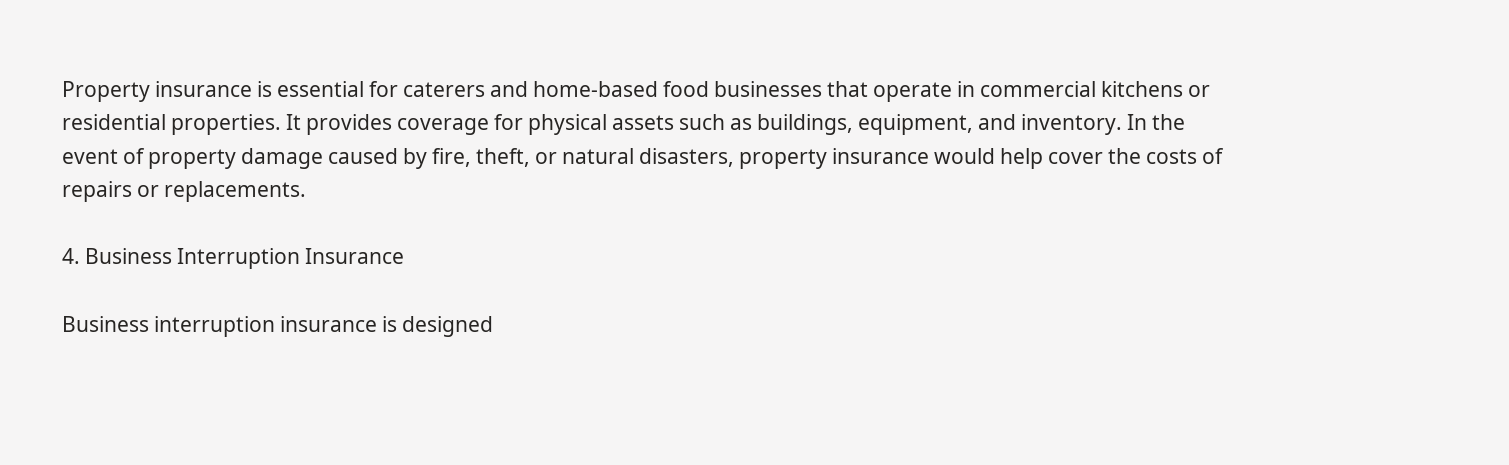Property insurance is essential for caterers and home-based food businesses that operate in commercial kitchens or residential properties. It provides coverage for physical assets such as buildings, equipment, and inventory. In the event of property damage caused by fire, theft, or natural disasters, property insurance would help cover the costs of repairs or replacements.

4. Business Interruption Insurance

Business interruption insurance is designed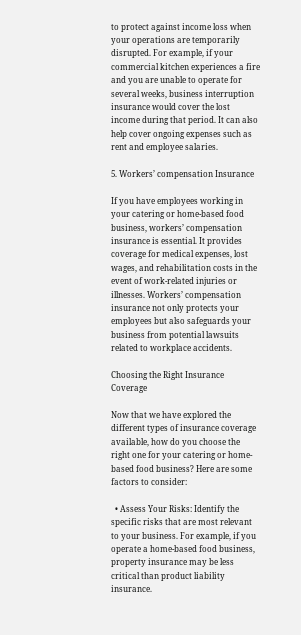to protect against income loss when your operations are temporarily disrupted. For example, if your commercial kitchen experiences a fire and you are unable to operate for several weeks, business interruption insurance would cover the lost income during that period. It can also help cover ongoing expenses such as rent and employee salaries.

5. Workers’ compensation Insurance

If you have employees working in your catering or home-based food business, workers’ compensation insurance is essential. It provides coverage for medical expenses, lost wages, and rehabilitation costs in the event of work-related injuries or illnesses. Workers’ compensation insurance not only protects your employees but also safeguards your business from potential lawsuits related to workplace accidents.

Choosing the Right Insurance Coverage

Now that we have explored the different types of insurance coverage available, how do you choose the right one for your catering or home-based food business? Here are some factors to consider:

  • Assess Your Risks: Identify the specific risks that are most relevant to your business. For example, if you operate a home-based food business, property insurance may be less critical than product liability insurance.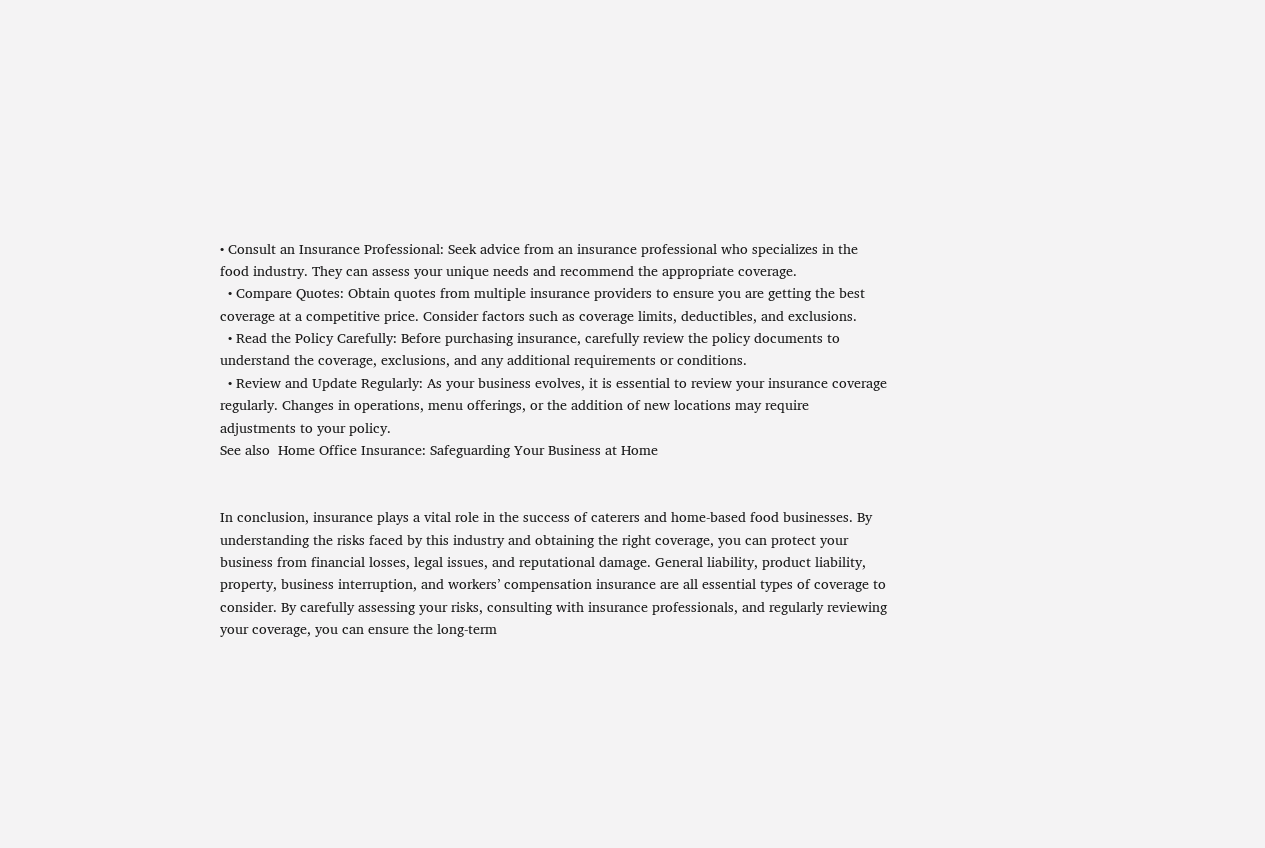• Consult an Insurance Professional: Seek advice from an insurance professional who specializes in the food industry. They can assess your unique needs and recommend the appropriate coverage.
  • Compare Quotes: Obtain quotes from multiple insurance providers to ensure you are getting the best coverage at a competitive price. Consider factors such as coverage limits, deductibles, and exclusions.
  • Read the Policy Carefully: Before purchasing insurance, carefully review the policy documents to understand the coverage, exclusions, and any additional requirements or conditions.
  • Review and Update Regularly: As your business evolves, it is essential to review your insurance coverage regularly. Changes in operations, menu offerings, or the addition of new locations may require adjustments to your policy.
See also  Home Office Insurance: Safeguarding Your Business at Home


In conclusion, insurance plays a vital role in the success of caterers and home-based food businesses. By understanding the risks faced by this industry and obtaining the right coverage, you can protect your business from financial losses, legal issues, and reputational damage. General liability, product liability, property, business interruption, and workers’ compensation insurance are all essential types of coverage to consider. By carefully assessing your risks, consulting with insurance professionals, and regularly reviewing your coverage, you can ensure the long-term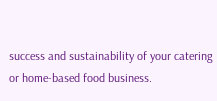success and sustainability of your catering or home-based food business.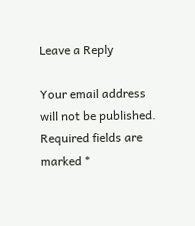Leave a Reply

Your email address will not be published. Required fields are marked *